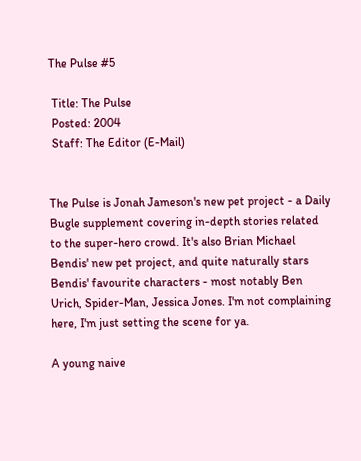The Pulse #5

 Title: The Pulse
 Posted: 2004
 Staff: The Editor (E-Mail)


The Pulse is Jonah Jameson's new pet project - a Daily Bugle supplement covering in-depth stories related to the super-hero crowd. It's also Brian Michael Bendis' new pet project, and quite naturally stars Bendis' favourite characters - most notably Ben Urich, Spider-Man, Jessica Jones. I'm not complaining here, I'm just setting the scene for ya.

A young naive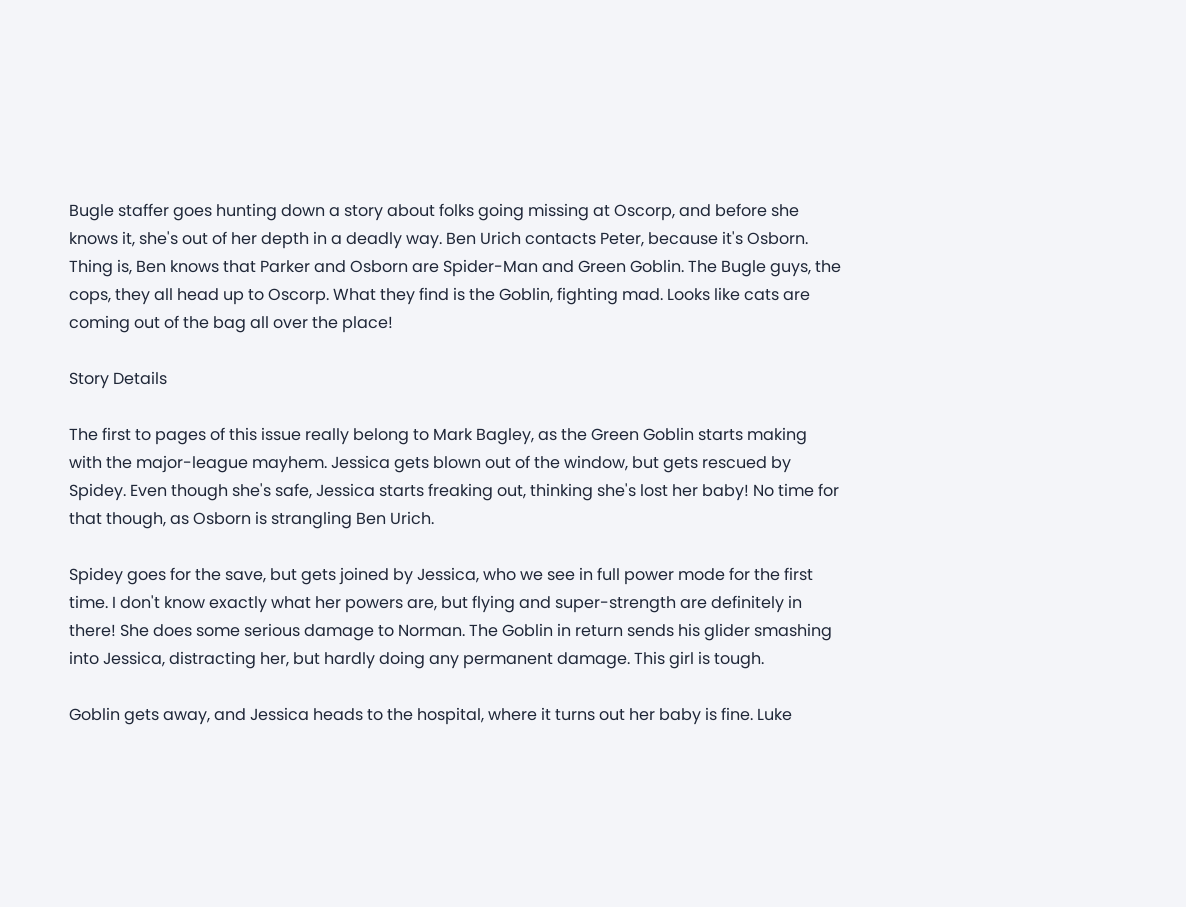Bugle staffer goes hunting down a story about folks going missing at Oscorp, and before she knows it, she's out of her depth in a deadly way. Ben Urich contacts Peter, because it's Osborn. Thing is, Ben knows that Parker and Osborn are Spider-Man and Green Goblin. The Bugle guys, the cops, they all head up to Oscorp. What they find is the Goblin, fighting mad. Looks like cats are coming out of the bag all over the place!

Story Details

The first to pages of this issue really belong to Mark Bagley, as the Green Goblin starts making with the major-league mayhem. Jessica gets blown out of the window, but gets rescued by Spidey. Even though she's safe, Jessica starts freaking out, thinking she's lost her baby! No time for that though, as Osborn is strangling Ben Urich.

Spidey goes for the save, but gets joined by Jessica, who we see in full power mode for the first time. I don't know exactly what her powers are, but flying and super-strength are definitely in there! She does some serious damage to Norman. The Goblin in return sends his glider smashing into Jessica, distracting her, but hardly doing any permanent damage. This girl is tough.

Goblin gets away, and Jessica heads to the hospital, where it turns out her baby is fine. Luke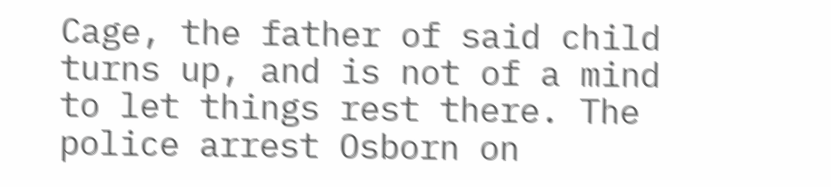Cage, the father of said child turns up, and is not of a mind to let things rest there. The police arrest Osborn on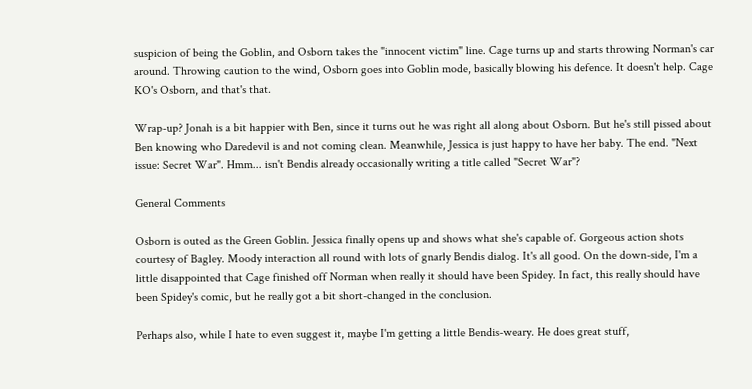suspicion of being the Goblin, and Osborn takes the "innocent victim" line. Cage turns up and starts throwing Norman's car around. Throwing caution to the wind, Osborn goes into Goblin mode, basically blowing his defence. It doesn't help. Cage KO's Osborn, and that's that.

Wrap-up? Jonah is a bit happier with Ben, since it turns out he was right all along about Osborn. But he's still pissed about Ben knowing who Daredevil is and not coming clean. Meanwhile, Jessica is just happy to have her baby. The end. "Next issue: Secret War". Hmm... isn't Bendis already occasionally writing a title called "Secret War"?

General Comments

Osborn is outed as the Green Goblin. Jessica finally opens up and shows what she's capable of. Gorgeous action shots courtesy of Bagley. Moody interaction all round with lots of gnarly Bendis dialog. It's all good. On the down-side, I'm a little disappointed that Cage finished off Norman when really it should have been Spidey. In fact, this really should have been Spidey's comic, but he really got a bit short-changed in the conclusion.

Perhaps also, while I hate to even suggest it, maybe I'm getting a little Bendis-weary. He does great stuff,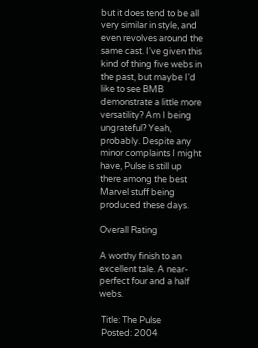but it does tend to be all very similar in style, and even revolves around the same cast. I've given this kind of thing five webs in the past, but maybe I'd like to see BMB demonstrate a little more versatility? Am I being ungrateful? Yeah, probably. Despite any minor complaints I might have, Pulse is still up there among the best Marvel stuff being produced these days.

Overall Rating

A worthy finish to an excellent tale. A near-perfect four and a half webs.

 Title: The Pulse
 Posted: 2004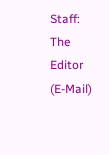Staff: The Editor (E-Mail)